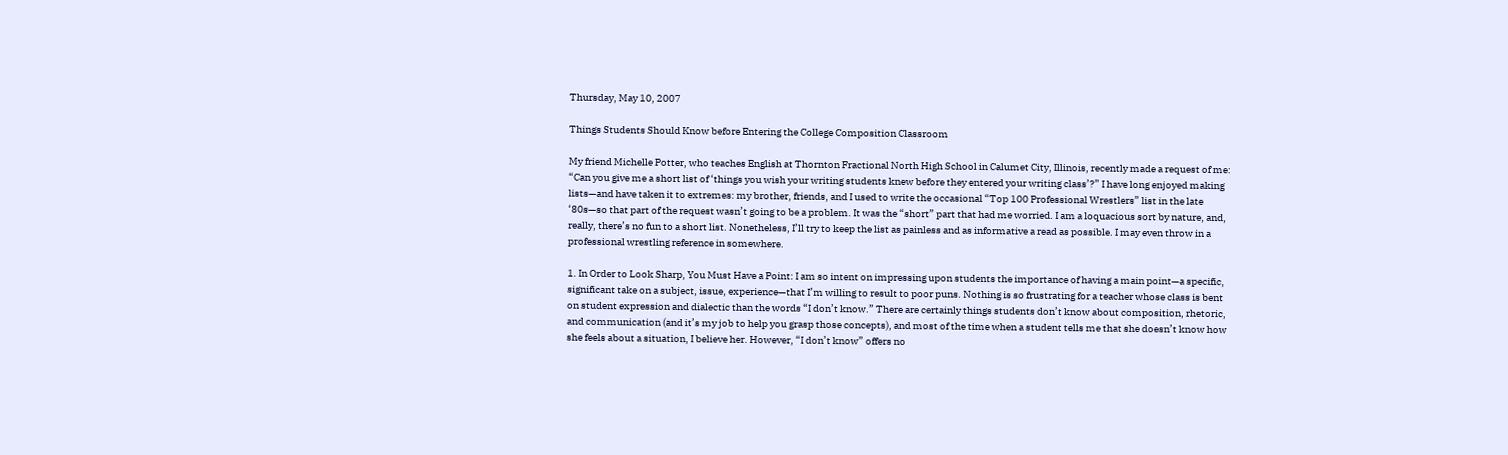Thursday, May 10, 2007

Things Students Should Know before Entering the College Composition Classroom

My friend Michelle Potter, who teaches English at Thornton Fractional North High School in Calumet City, Illinois, recently made a request of me: “Can you give me a short list of ‘things you wish your writing students knew before they entered your writing class’?” I have long enjoyed making lists—and have taken it to extremes: my brother, friends, and I used to write the occasional “Top 100 Professional Wrestlers” list in the late ‘80s—so that part of the request wasn’t going to be a problem. It was the “short” part that had me worried. I am a loquacious sort by nature, and, really, there’s no fun to a short list. Nonetheless, I’ll try to keep the list as painless and as informative a read as possible. I may even throw in a professional wrestling reference in somewhere.

1. In Order to Look Sharp, You Must Have a Point: I am so intent on impressing upon students the importance of having a main point—a specific, significant take on a subject, issue, experience—that I’m willing to result to poor puns. Nothing is so frustrating for a teacher whose class is bent on student expression and dialectic than the words “I don’t know.” There are certainly things students don’t know about composition, rhetoric, and communication (and it’s my job to help you grasp those concepts), and most of the time when a student tells me that she doesn’t know how she feels about a situation, I believe her. However, “I don’t know” offers no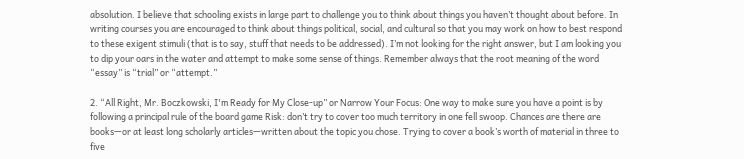absolution. I believe that schooling exists in large part to challenge you to think about things you haven’t thought about before. In writing courses you are encouraged to think about things political, social, and cultural so that you may work on how to best respond to these exigent stimuli (that is to say, stuff that needs to be addressed). I’m not looking for the right answer, but I am looking you to dip your oars in the water and attempt to make some sense of things. Remember always that the root meaning of the word “essay” is “trial” or “attempt.”

2. “All Right, Mr. Boczkowski, I'm Ready for My Close-up” or Narrow Your Focus: One way to make sure you have a point is by following a principal rule of the board game Risk: don’t try to cover too much territory in one fell swoop. Chances are there are books—or at least long scholarly articles—written about the topic you chose. Trying to cover a book’s worth of material in three to five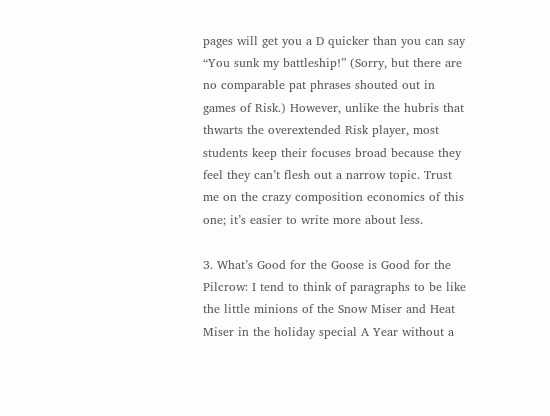pages will get you a D quicker than you can say “You sunk my battleship!” (Sorry, but there are no comparable pat phrases shouted out in games of Risk.) However, unlike the hubris that thwarts the overextended Risk player, most students keep their focuses broad because they feel they can’t flesh out a narrow topic. Trust me on the crazy composition economics of this one; it’s easier to write more about less.

3. What’s Good for the Goose is Good for the Pilcrow: I tend to think of paragraphs to be like the little minions of the Snow Miser and Heat Miser in the holiday special A Year without a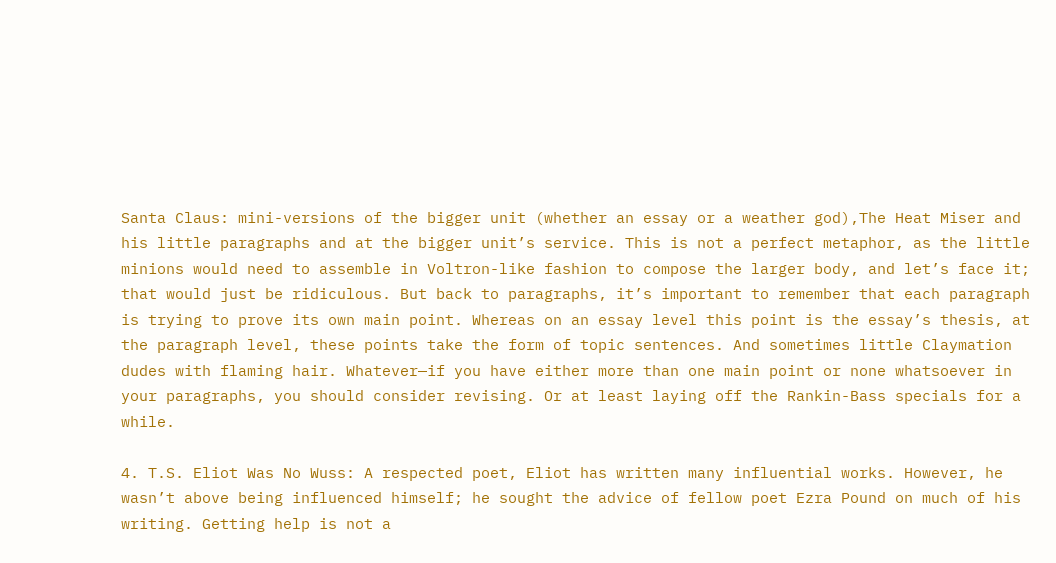Santa Claus: mini-versions of the bigger unit (whether an essay or a weather god),The Heat Miser and his little paragraphs and at the bigger unit’s service. This is not a perfect metaphor, as the little minions would need to assemble in Voltron-like fashion to compose the larger body, and let’s face it; that would just be ridiculous. But back to paragraphs, it’s important to remember that each paragraph is trying to prove its own main point. Whereas on an essay level this point is the essay’s thesis, at the paragraph level, these points take the form of topic sentences. And sometimes little Claymation dudes with flaming hair. Whatever—if you have either more than one main point or none whatsoever in your paragraphs, you should consider revising. Or at least laying off the Rankin-Bass specials for a while.

4. T.S. Eliot Was No Wuss: A respected poet, Eliot has written many influential works. However, he wasn’t above being influenced himself; he sought the advice of fellow poet Ezra Pound on much of his writing. Getting help is not a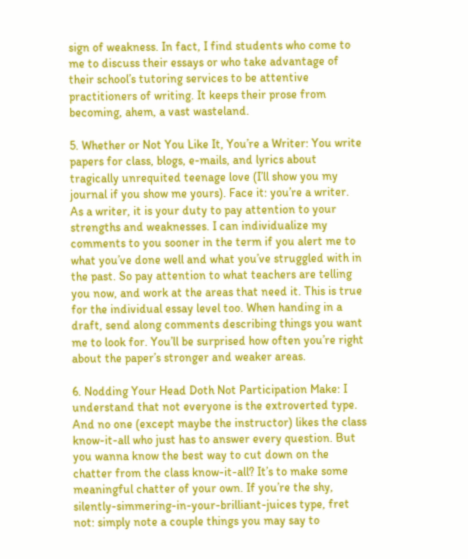sign of weakness. In fact, I find students who come to me to discuss their essays or who take advantage of their school’s tutoring services to be attentive practitioners of writing. It keeps their prose from becoming, ahem, a vast wasteland.

5. Whether or Not You Like It, You’re a Writer: You write papers for class, blogs, e-mails, and lyrics about tragically unrequited teenage love (I’ll show you my journal if you show me yours). Face it: you’re a writer. As a writer, it is your duty to pay attention to your strengths and weaknesses. I can individualize my comments to you sooner in the term if you alert me to what you’ve done well and what you’ve struggled with in the past. So pay attention to what teachers are telling you now, and work at the areas that need it. This is true for the individual essay level too. When handing in a draft, send along comments describing things you want me to look for. You’ll be surprised how often you’re right about the paper’s stronger and weaker areas.

6. Nodding Your Head Doth Not Participation Make: I understand that not everyone is the extroverted type. And no one (except maybe the instructor) likes the class know-it-all who just has to answer every question. But you wanna know the best way to cut down on the chatter from the class know-it-all? It’s to make some meaningful chatter of your own. If you’re the shy, silently-simmering-in-your-brilliant-juices type, fret not: simply note a couple things you may say to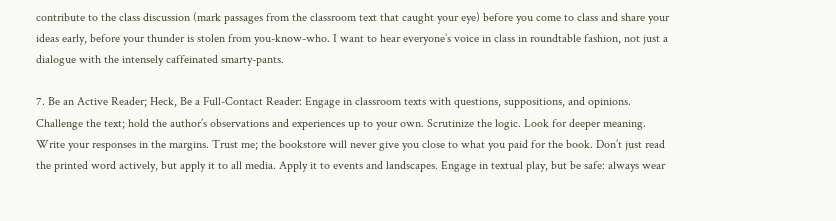contribute to the class discussion (mark passages from the classroom text that caught your eye) before you come to class and share your ideas early, before your thunder is stolen from you-know-who. I want to hear everyone’s voice in class in roundtable fashion, not just a dialogue with the intensely caffeinated smarty-pants.

7. Be an Active Reader; Heck, Be a Full-Contact Reader: Engage in classroom texts with questions, suppositions, and opinions. Challenge the text; hold the author’s observations and experiences up to your own. Scrutinize the logic. Look for deeper meaning. Write your responses in the margins. Trust me; the bookstore will never give you close to what you paid for the book. Don’t just read the printed word actively, but apply it to all media. Apply it to events and landscapes. Engage in textual play, but be safe: always wear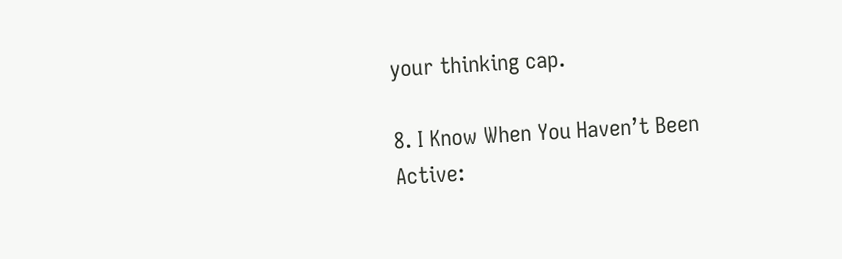your thinking cap.

8. I Know When You Haven’t Been Active: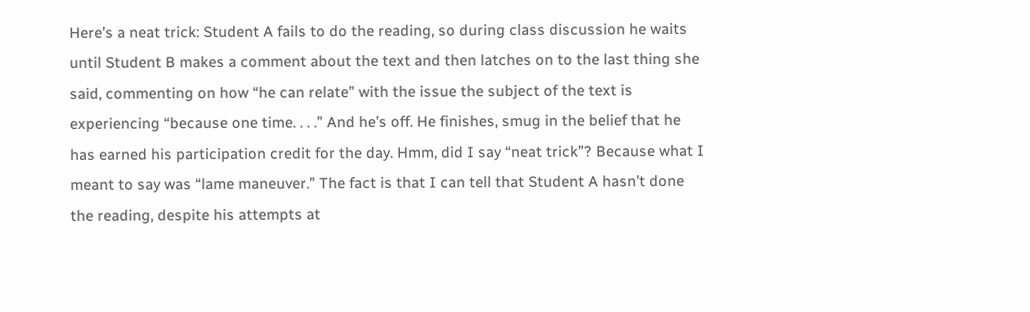Here’s a neat trick: Student A fails to do the reading, so during class discussion he waits until Student B makes a comment about the text and then latches on to the last thing she said, commenting on how “he can relate” with the issue the subject of the text is experiencing “because one time. . . .” And he’s off. He finishes, smug in the belief that he has earned his participation credit for the day. Hmm, did I say “neat trick”? Because what I meant to say was “lame maneuver.” The fact is that I can tell that Student A hasn’t done the reading, despite his attempts at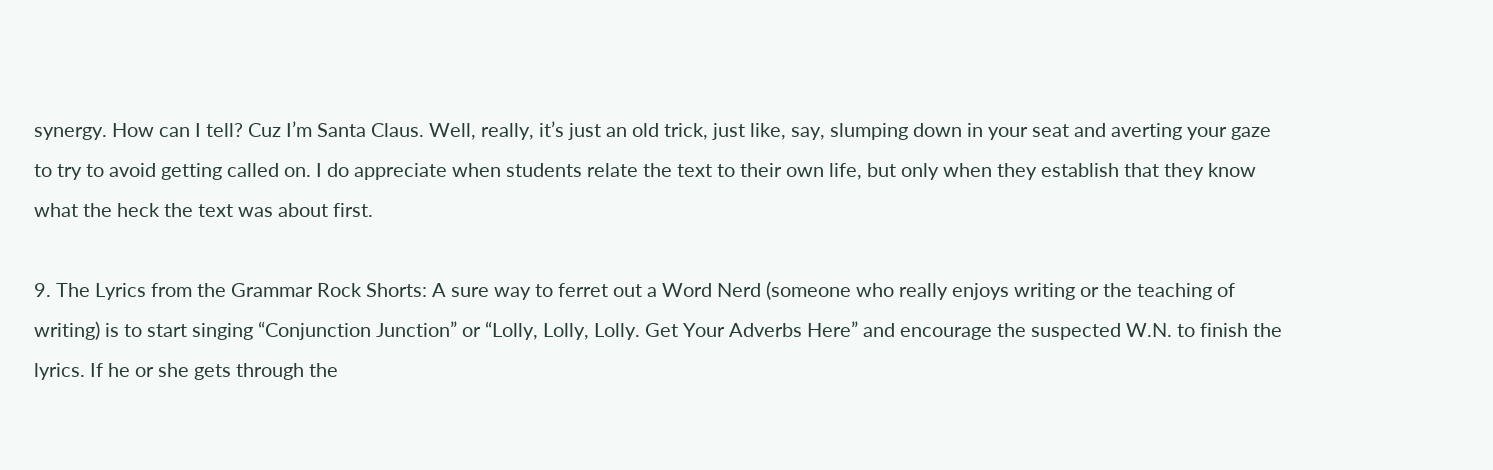synergy. How can I tell? Cuz I’m Santa Claus. Well, really, it’s just an old trick, just like, say, slumping down in your seat and averting your gaze to try to avoid getting called on. I do appreciate when students relate the text to their own life, but only when they establish that they know what the heck the text was about first.

9. The Lyrics from the Grammar Rock Shorts: A sure way to ferret out a Word Nerd (someone who really enjoys writing or the teaching of writing) is to start singing “Conjunction Junction” or “Lolly, Lolly, Lolly. Get Your Adverbs Here” and encourage the suspected W.N. to finish the lyrics. If he or she gets through the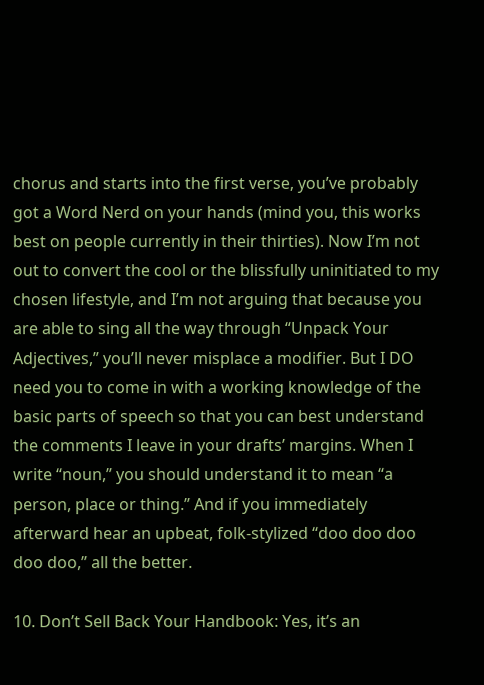chorus and starts into the first verse, you’ve probably got a Word Nerd on your hands (mind you, this works best on people currently in their thirties). Now I’m not out to convert the cool or the blissfully uninitiated to my chosen lifestyle, and I’m not arguing that because you are able to sing all the way through “Unpack Your Adjectives,” you’ll never misplace a modifier. But I DO need you to come in with a working knowledge of the basic parts of speech so that you can best understand the comments I leave in your drafts’ margins. When I write “noun,” you should understand it to mean “a person, place or thing.” And if you immediately afterward hear an upbeat, folk-stylized “doo doo doo doo doo,” all the better.

10. Don’t Sell Back Your Handbook: Yes, it’s an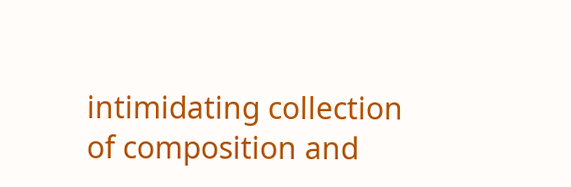intimidating collection of composition and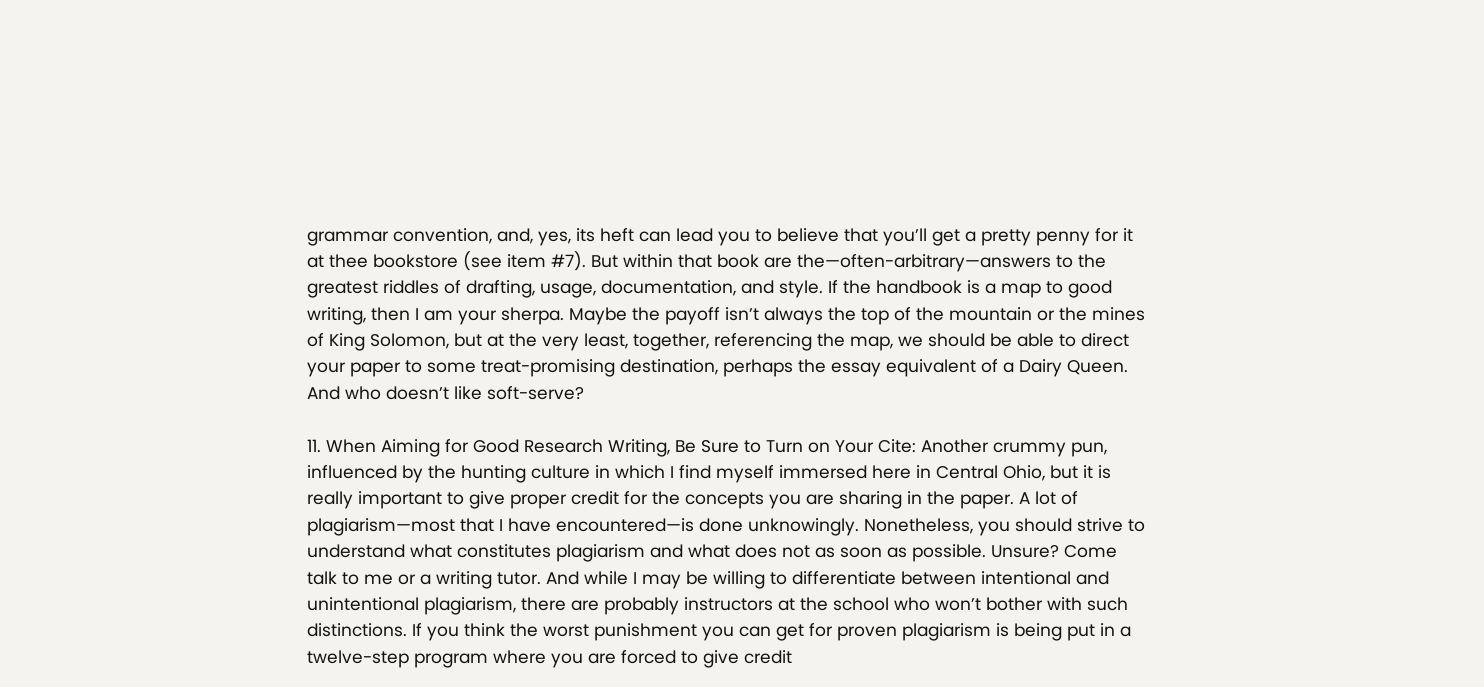grammar convention, and, yes, its heft can lead you to believe that you’ll get a pretty penny for it at thee bookstore (see item #7). But within that book are the—often-arbitrary—answers to the greatest riddles of drafting, usage, documentation, and style. If the handbook is a map to good writing, then I am your sherpa. Maybe the payoff isn’t always the top of the mountain or the mines of King Solomon, but at the very least, together, referencing the map, we should be able to direct your paper to some treat-promising destination, perhaps the essay equivalent of a Dairy Queen. And who doesn’t like soft-serve?

11. When Aiming for Good Research Writing, Be Sure to Turn on Your Cite: Another crummy pun, influenced by the hunting culture in which I find myself immersed here in Central Ohio, but it is really important to give proper credit for the concepts you are sharing in the paper. A lot of plagiarism—most that I have encountered—is done unknowingly. Nonetheless, you should strive to understand what constitutes plagiarism and what does not as soon as possible. Unsure? Come talk to me or a writing tutor. And while I may be willing to differentiate between intentional and unintentional plagiarism, there are probably instructors at the school who won’t bother with such distinctions. If you think the worst punishment you can get for proven plagiarism is being put in a twelve-step program where you are forced to give credit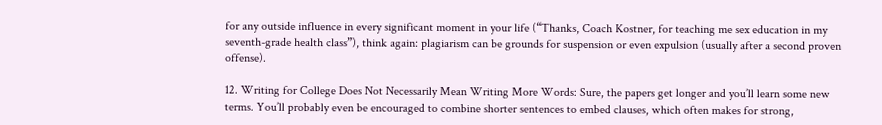for any outside influence in every significant moment in your life (“Thanks, Coach Kostner, for teaching me sex education in my seventh-grade health class”), think again: plagiarism can be grounds for suspension or even expulsion (usually after a second proven offense).

12. Writing for College Does Not Necessarily Mean Writing More Words: Sure, the papers get longer and you’ll learn some new terms. You’ll probably even be encouraged to combine shorter sentences to embed clauses, which often makes for strong,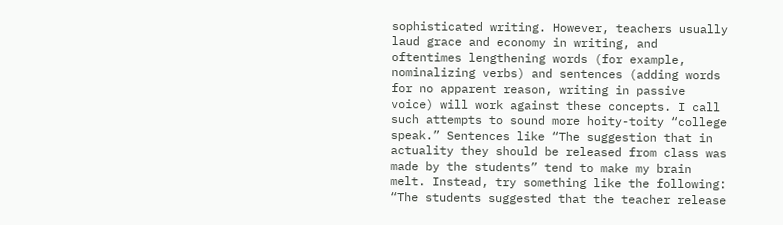sophisticated writing. However, teachers usually laud grace and economy in writing, and oftentimes lengthening words (for example, nominalizing verbs) and sentences (adding words for no apparent reason, writing in passive voice) will work against these concepts. I call such attempts to sound more hoity-toity “college speak.” Sentences like “The suggestion that in actuality they should be released from class was made by the students” tend to make my brain melt. Instead, try something like the following: “The students suggested that the teacher release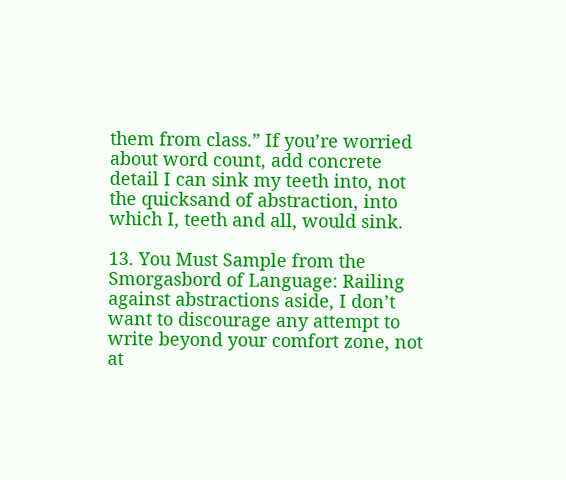them from class.” If you’re worried about word count, add concrete detail I can sink my teeth into, not the quicksand of abstraction, into which I, teeth and all, would sink.

13. You Must Sample from the Smorgasbord of Language: Railing against abstractions aside, I don’t want to discourage any attempt to write beyond your comfort zone, not at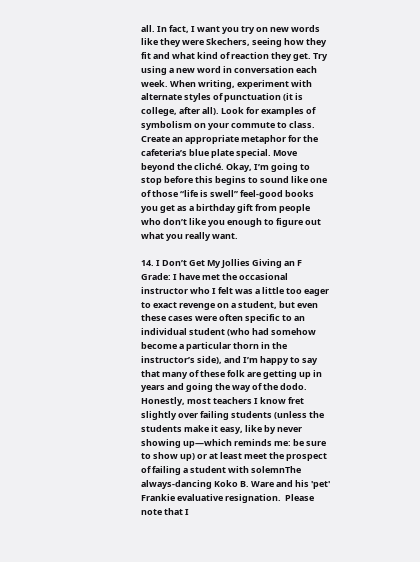all. In fact, I want you try on new words like they were Skechers, seeing how they fit and what kind of reaction they get. Try using a new word in conversation each week. When writing, experiment with alternate styles of punctuation (it is college, after all). Look for examples of symbolism on your commute to class. Create an appropriate metaphor for the cafeteria’s blue plate special. Move beyond the cliché. Okay, I’m going to stop before this begins to sound like one of those “life is swell” feel-good books you get as a birthday gift from people who don’t like you enough to figure out what you really want.

14. I Don’t Get My Jollies Giving an F Grade: I have met the occasional instructor who I felt was a little too eager to exact revenge on a student, but even these cases were often specific to an individual student (who had somehow become a particular thorn in the instructor’s side), and I’m happy to say that many of these folk are getting up in years and going the way of the dodo. Honestly, most teachers I know fret slightly over failing students (unless the students make it easy, like by never showing up—which reminds me: be sure to show up) or at least meet the prospect of failing a student with solemnThe always-dancing Koko B. Ware and his 'pet' Frankie evaluative resignation.  Please note that I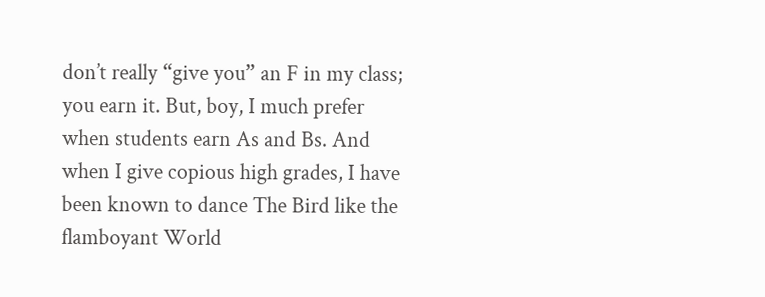don’t really “give you” an F in my class; you earn it. But, boy, I much prefer when students earn As and Bs. And when I give copious high grades, I have been known to dance The Bird like the flamboyant World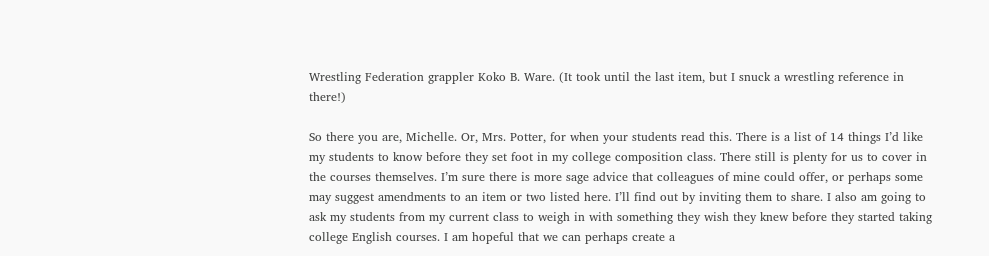Wrestling Federation grappler Koko B. Ware. (It took until the last item, but I snuck a wrestling reference in there!)

So there you are, Michelle. Or, Mrs. Potter, for when your students read this. There is a list of 14 things I’d like my students to know before they set foot in my college composition class. There still is plenty for us to cover in the courses themselves. I’m sure there is more sage advice that colleagues of mine could offer, or perhaps some may suggest amendments to an item or two listed here. I’ll find out by inviting them to share. I also am going to ask my students from my current class to weigh in with something they wish they knew before they started taking college English courses. I am hopeful that we can perhaps create a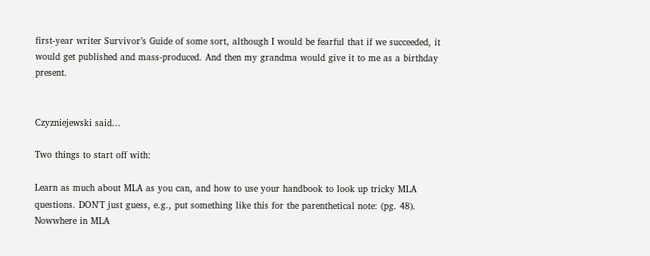first-year writer Survivor’s Guide of some sort, although I would be fearful that if we succeeded, it would get published and mass-produced. And then my grandma would give it to me as a birthday present.


Czyzniejewski said...

Two things to start off with:

Learn as much about MLA as you can, and how to use your handbook to look up tricky MLA questions. DON'T just guess, e.g., put something like this for the parenthetical note: (pg. 48). Nowwhere in MLA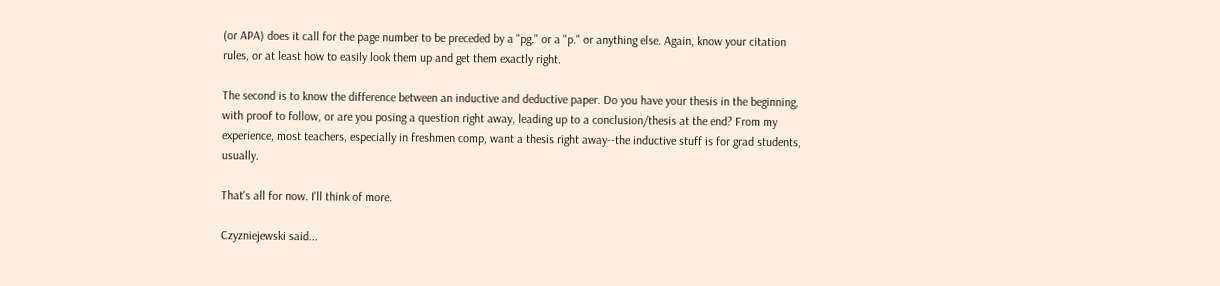(or APA) does it call for the page number to be preceded by a "pg." or a "p." or anything else. Again, know your citation rules, or at least how to easily look them up and get them exactly right.

The second is to know the difference between an inductive and deductive paper. Do you have your thesis in the beginning, with proof to follow, or are you posing a question right away, leading up to a conclusion/thesis at the end? From my experience, most teachers, especially in freshmen comp, want a thesis right away--the inductive stuff is for grad students, usually.

That's all for now. I'll think of more.

Czyzniejewski said...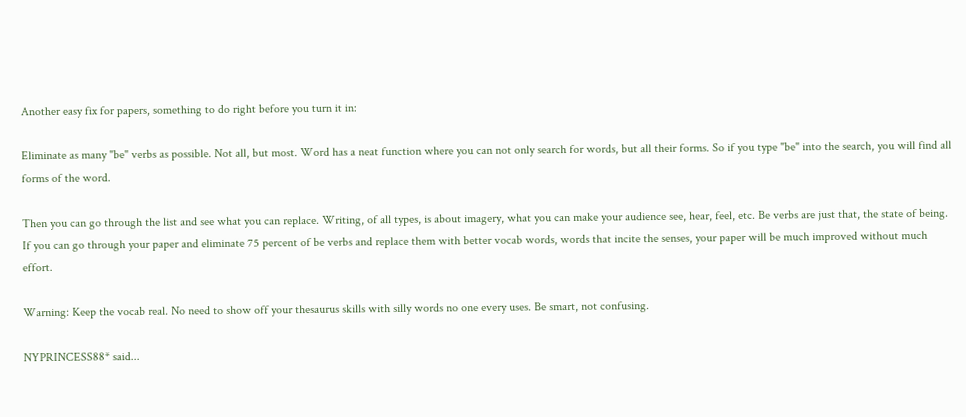Another easy fix for papers, something to do right before you turn it in:

Eliminate as many "be" verbs as possible. Not all, but most. Word has a neat function where you can not only search for words, but all their forms. So if you type "be" into the search, you will find all forms of the word.

Then you can go through the list and see what you can replace. Writing, of all types, is about imagery, what you can make your audience see, hear, feel, etc. Be verbs are just that, the state of being. If you can go through your paper and eliminate 75 percent of be verbs and replace them with better vocab words, words that incite the senses, your paper will be much improved without much effort.

Warning: Keep the vocab real. No need to show off your thesaurus skills with silly words no one every uses. Be smart, not confusing.

NYPRINCESS88* said...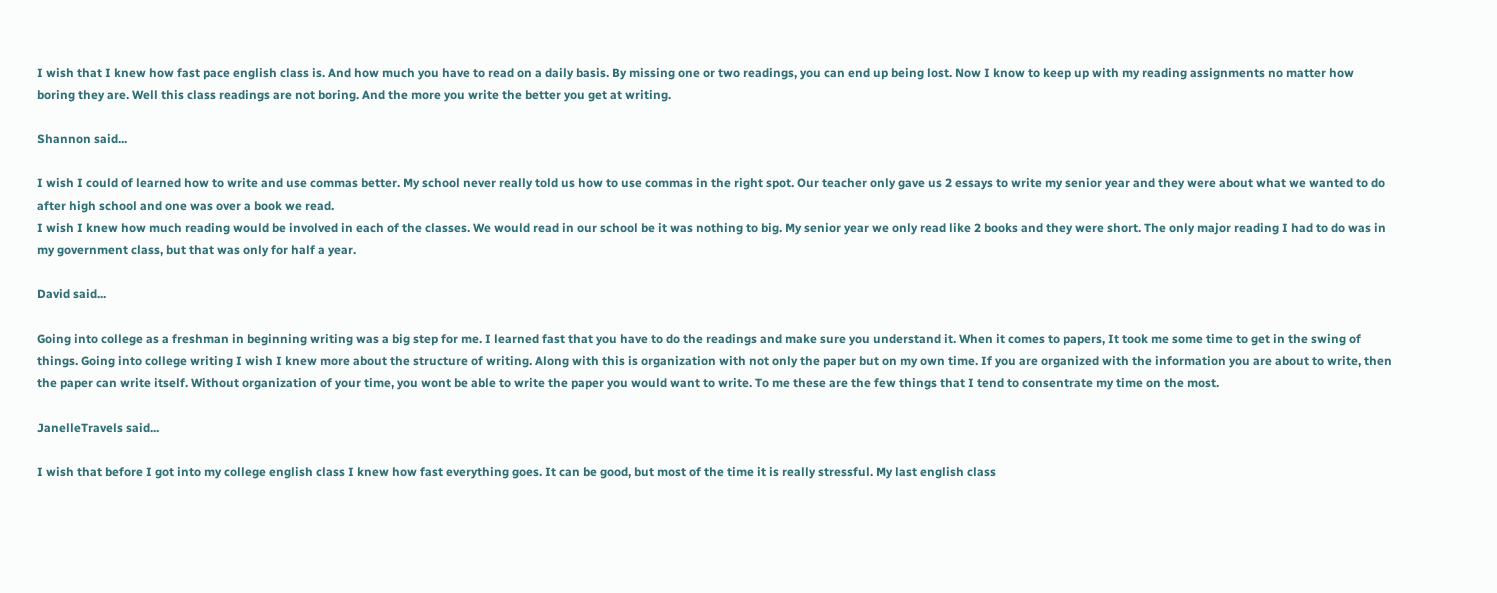I wish that I knew how fast pace english class is. And how much you have to read on a daily basis. By missing one or two readings, you can end up being lost. Now I know to keep up with my reading assignments no matter how boring they are. Well this class readings are not boring. And the more you write the better you get at writing.

Shannon said...

I wish I could of learned how to write and use commas better. My school never really told us how to use commas in the right spot. Our teacher only gave us 2 essays to write my senior year and they were about what we wanted to do after high school and one was over a book we read.
I wish I knew how much reading would be involved in each of the classes. We would read in our school be it was nothing to big. My senior year we only read like 2 books and they were short. The only major reading I had to do was in my government class, but that was only for half a year.

David said...

Going into college as a freshman in beginning writing was a big step for me. I learned fast that you have to do the readings and make sure you understand it. When it comes to papers, It took me some time to get in the swing of things. Going into college writing I wish I knew more about the structure of writing. Along with this is organization with not only the paper but on my own time. If you are organized with the information you are about to write, then the paper can write itself. Without organization of your time, you wont be able to write the paper you would want to write. To me these are the few things that I tend to consentrate my time on the most.

JanelleTravels said...

I wish that before I got into my college english class I knew how fast everything goes. It can be good, but most of the time it is really stressful. My last english class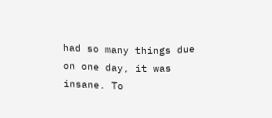had so many things due on one day, it was insane. To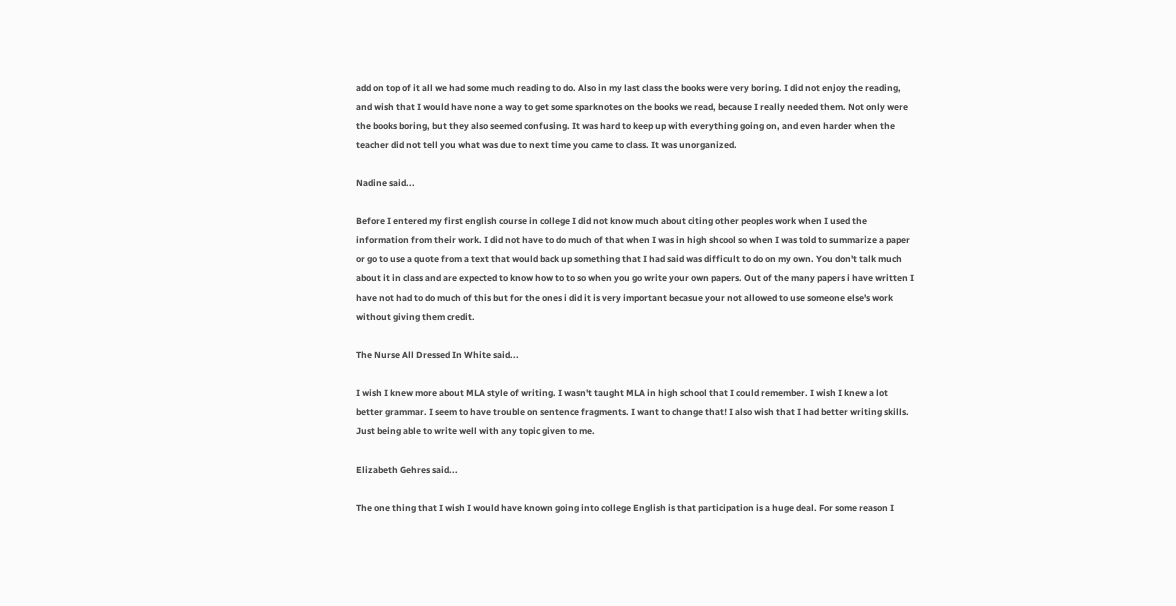add on top of it all we had some much reading to do. Also in my last class the books were very boring. I did not enjoy the reading, and wish that I would have none a way to get some sparknotes on the books we read, because I really needed them. Not only were the books boring, but they also seemed confusing. It was hard to keep up with everything going on, and even harder when the teacher did not tell you what was due to next time you came to class. It was unorganized.

Nadine said...

Before I entered my first english course in college I did not know much about citing other peoples work when I used the information from their work. I did not have to do much of that when I was in high shcool so when I was told to summarize a paper or go to use a quote from a text that would back up something that I had said was difficult to do on my own. You don't talk much about it in class and are expected to know how to to so when you go write your own papers. Out of the many papers i have written I have not had to do much of this but for the ones i did it is very important becasue your not allowed to use someone else's work without giving them credit.

The Nurse All Dressed In White said...

I wish I knew more about MLA style of writing. I wasn't taught MLA in high school that I could remember. I wish I knew a lot better grammar. I seem to have trouble on sentence fragments. I want to change that! I also wish that I had better writing skills. Just being able to write well with any topic given to me.

Elizabeth Gehres said...

The one thing that I wish I would have known going into college English is that participation is a huge deal. For some reason I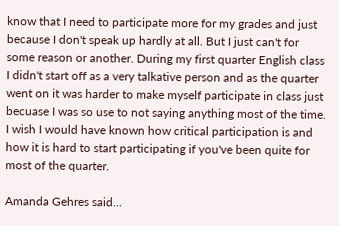know that I need to participate more for my grades and just because I don't speak up hardly at all. But I just can't for some reason or another. During my first quarter English class I didn't start off as a very talkative person and as the quarter went on it was harder to make myself participate in class just becuase I was so use to not saying anything most of the time. I wish I would have known how critical participation is and how it is hard to start participating if you've been quite for most of the quarter.

Amanda Gehres said...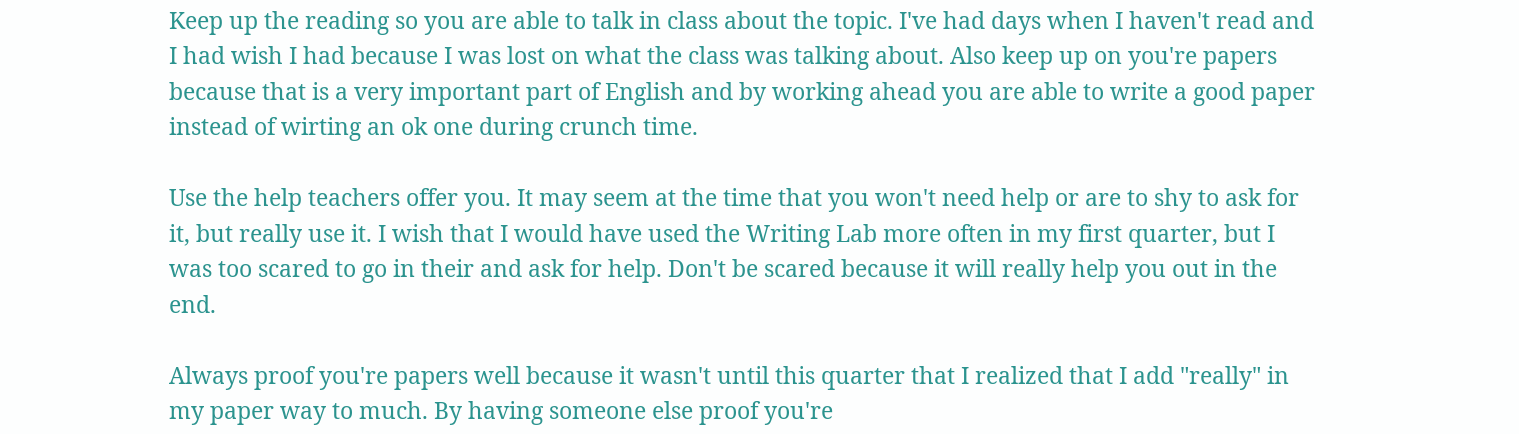Keep up the reading so you are able to talk in class about the topic. I've had days when I haven't read and I had wish I had because I was lost on what the class was talking about. Also keep up on you're papers because that is a very important part of English and by working ahead you are able to write a good paper instead of wirting an ok one during crunch time.

Use the help teachers offer you. It may seem at the time that you won't need help or are to shy to ask for it, but really use it. I wish that I would have used the Writing Lab more often in my first quarter, but I was too scared to go in their and ask for help. Don't be scared because it will really help you out in the end.

Always proof you're papers well because it wasn't until this quarter that I realized that I add "really" in my paper way to much. By having someone else proof you're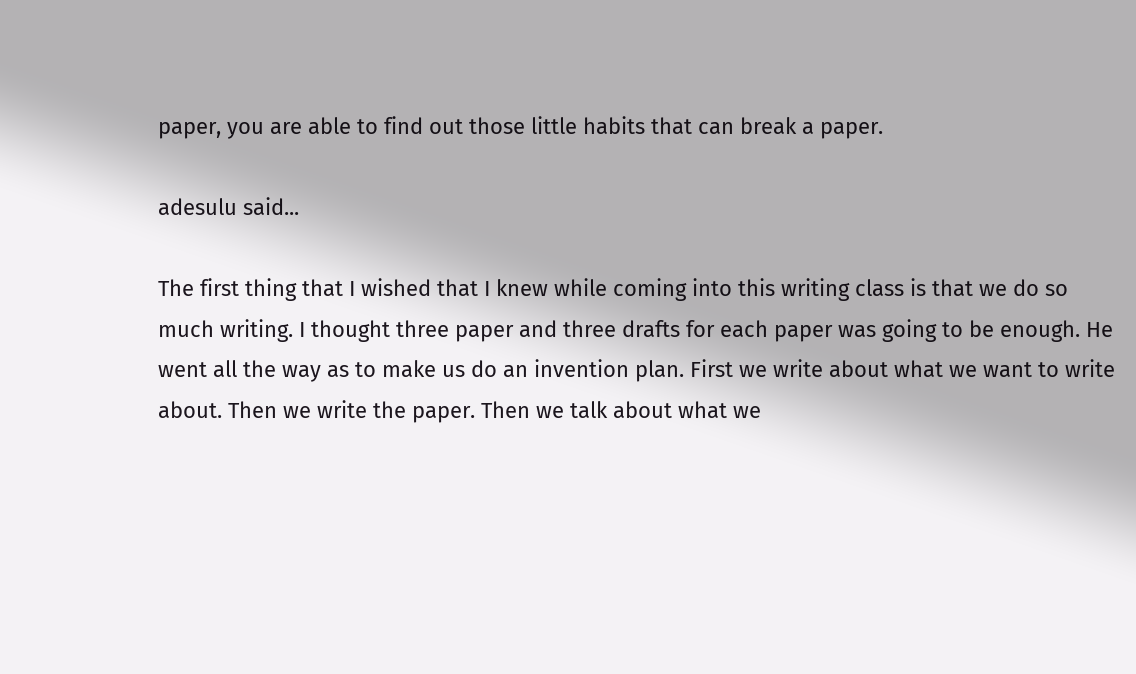paper, you are able to find out those little habits that can break a paper.

adesulu said...

The first thing that I wished that I knew while coming into this writing class is that we do so much writing. I thought three paper and three drafts for each paper was going to be enough. He went all the way as to make us do an invention plan. First we write about what we want to write about. Then we write the paper. Then we talk about what we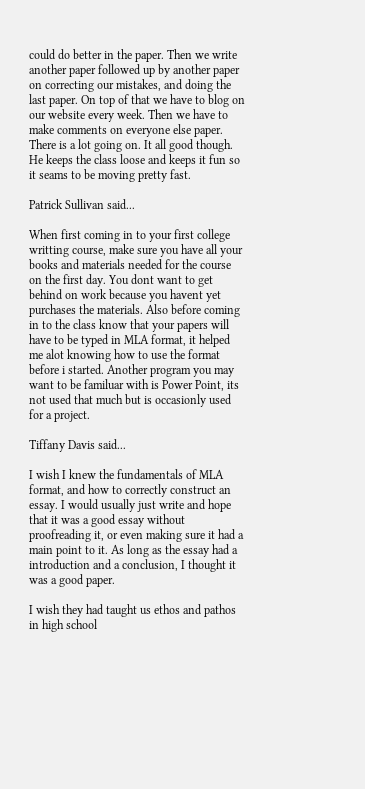could do better in the paper. Then we write another paper followed up by another paper on correcting our mistakes, and doing the last paper. On top of that we have to blog on our website every week. Then we have to make comments on everyone else paper. There is a lot going on. It all good though. He keeps the class loose and keeps it fun so it seams to be moving pretty fast.

Patrick Sullivan said...

When first coming in to your first college writting course, make sure you have all your books and materials needed for the course on the first day. You dont want to get behind on work because you havent yet purchases the materials. Also before coming in to the class know that your papers will have to be typed in MLA format, it helped me alot knowing how to use the format before i started. Another program you may want to be familuar with is Power Point, its not used that much but is occasionly used for a project.

Tiffany Davis said...

I wish I knew the fundamentals of MLA format, and how to correctly construct an essay. I would usually just write and hope that it was a good essay without proofreading it, or even making sure it had a main point to it. As long as the essay had a introduction and a conclusion, I thought it was a good paper.

I wish they had taught us ethos and pathos in high school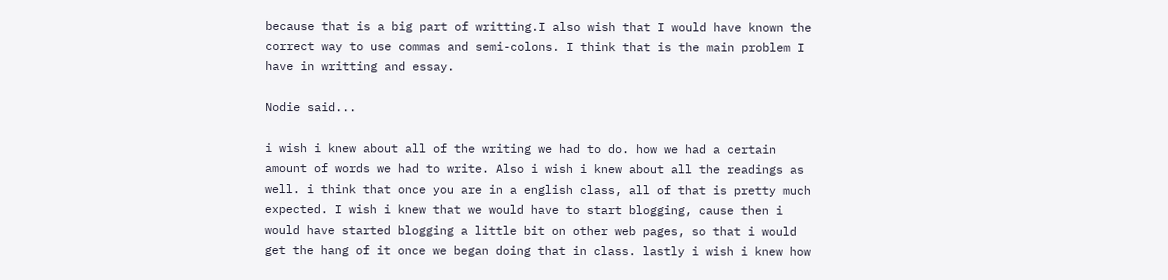because that is a big part of writting.I also wish that I would have known the correct way to use commas and semi-colons. I think that is the main problem I have in writting and essay.

Nodie said...

i wish i knew about all of the writing we had to do. how we had a certain amount of words we had to write. Also i wish i knew about all the readings as well. i think that once you are in a english class, all of that is pretty much expected. I wish i knew that we would have to start blogging, cause then i would have started blogging a little bit on other web pages, so that i would get the hang of it once we began doing that in class. lastly i wish i knew how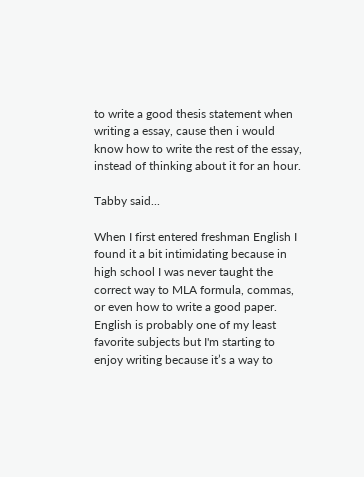to write a good thesis statement when writing a essay, cause then i would know how to write the rest of the essay, instead of thinking about it for an hour.

Tabby said...

When I first entered freshman English I found it a bit intimidating because in high school I was never taught the correct way to MLA formula, commas, or even how to write a good paper. English is probably one of my least favorite subjects but I'm starting to enjoy writing because it’s a way to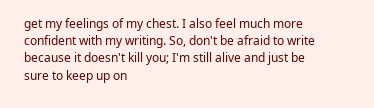get my feelings of my chest. I also feel much more confident with my writing. So, don't be afraid to write because it doesn't kill you; I'm still alive and just be sure to keep up on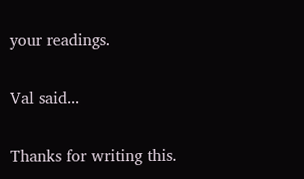your readings.

Val said...

Thanks for writing this.